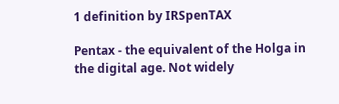1 definition by IRSpenTAX

Pentax - the equivalent of the Holga in the digital age. Not widely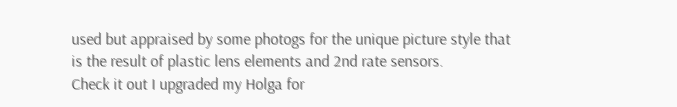used but appraised by some photogs for the unique picture style that is the result of plastic lens elements and 2nd rate sensors.
Check it out I upgraded my Holga for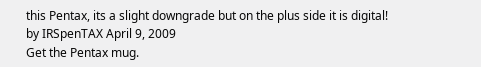this Pentax, its a slight downgrade but on the plus side it is digital!
by IRSpenTAX April 9, 2009
Get the Pentax mug.